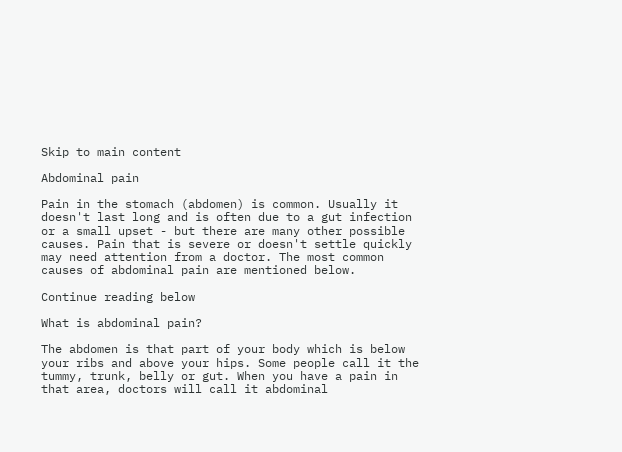Skip to main content

Abdominal pain

Pain in the stomach (abdomen) is common. Usually it doesn't last long and is often due to a gut infection or a small upset - but there are many other possible causes. Pain that is severe or doesn't settle quickly may need attention from a doctor. The most common causes of abdominal pain are mentioned below.

Continue reading below

What is abdominal pain?

The abdomen is that part of your body which is below your ribs and above your hips. Some people call it the tummy, trunk, belly or gut. When you have a pain in that area, doctors will call it abdominal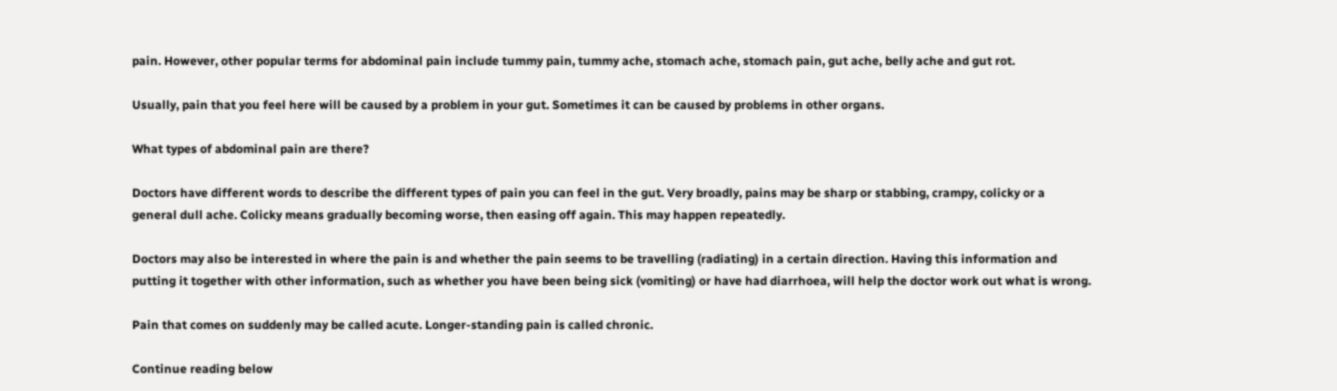pain. However, other popular terms for abdominal pain include tummy pain, tummy ache, stomach ache, stomach pain, gut ache, belly ache and gut rot.

Usually, pain that you feel here will be caused by a problem in your gut. Sometimes it can be caused by problems in other organs.

What types of abdominal pain are there?

Doctors have different words to describe the different types of pain you can feel in the gut. Very broadly, pains may be sharp or stabbing, crampy, colicky or a general dull ache. Colicky means gradually becoming worse, then easing off again. This may happen repeatedly.

Doctors may also be interested in where the pain is and whether the pain seems to be travelling (radiating) in a certain direction. Having this information and putting it together with other information, such as whether you have been being sick (vomiting) or have had diarrhoea, will help the doctor work out what is wrong.

Pain that comes on suddenly may be called acute. Longer-standing pain is called chronic.

Continue reading below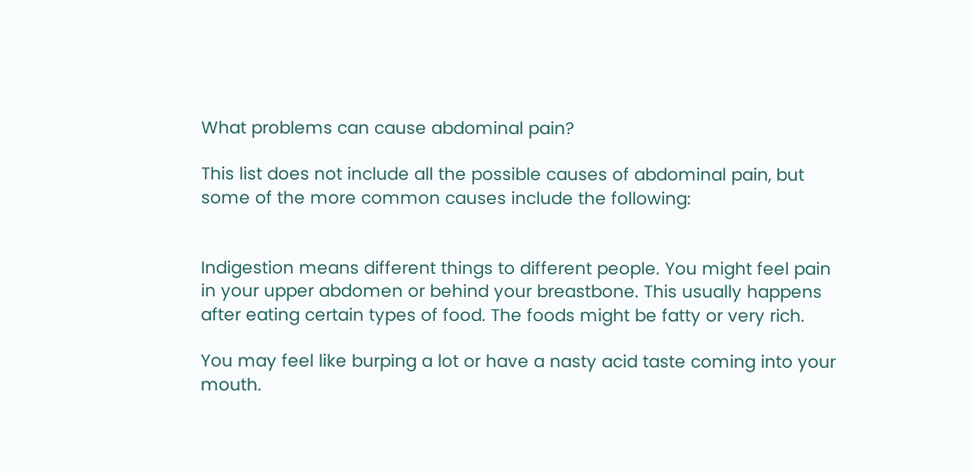What problems can cause abdominal pain?

This list does not include all the possible causes of abdominal pain, but some of the more common causes include the following:


Indigestion means different things to different people. You might feel pain in your upper abdomen or behind your breastbone. This usually happens after eating certain types of food. The foods might be fatty or very rich.

You may feel like burping a lot or have a nasty acid taste coming into your mouth.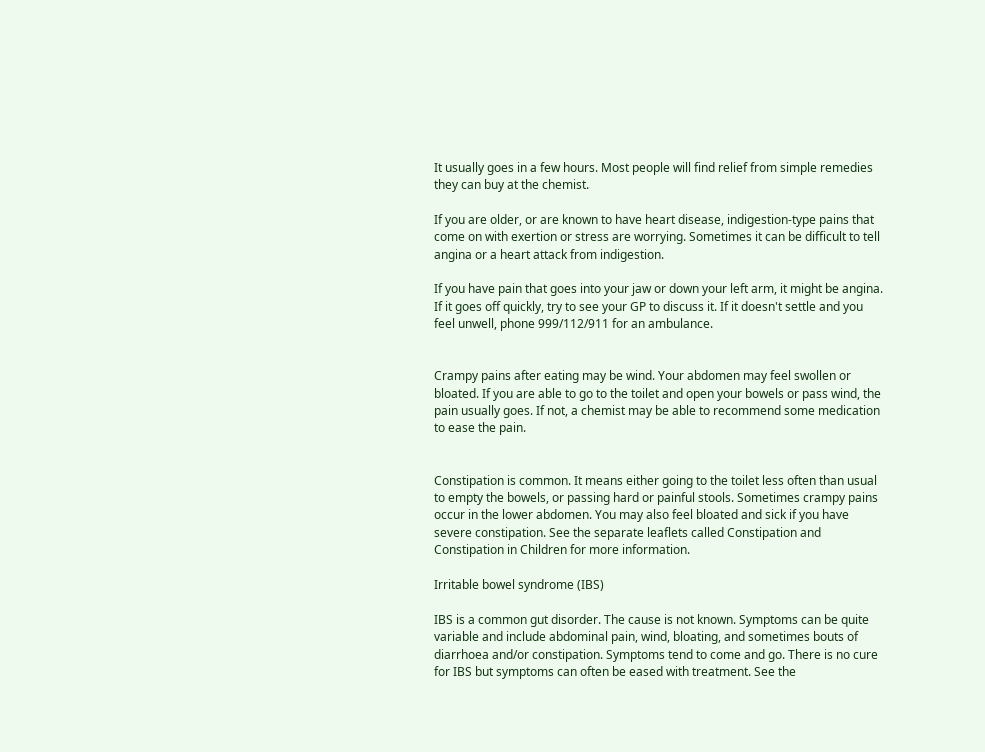It usually goes in a few hours. Most people will find relief from simple remedies they can buy at the chemist.

If you are older, or are known to have heart disease, indigestion-type pains that come on with exertion or stress are worrying. Sometimes it can be difficult to tell angina or a heart attack from indigestion.

If you have pain that goes into your jaw or down your left arm, it might be angina. If it goes off quickly, try to see your GP to discuss it. If it doesn't settle and you feel unwell, phone 999/112/911 for an ambulance.


Crampy pains after eating may be wind. Your abdomen may feel swollen or bloated. If you are able to go to the toilet and open your bowels or pass wind, the pain usually goes. If not, a chemist may be able to recommend some medication to ease the pain.


Constipation is common. It means either going to the toilet less often than usual to empty the bowels, or passing hard or painful stools. Sometimes crampy pains occur in the lower abdomen. You may also feel bloated and sick if you have severe constipation. See the separate leaflets called Constipation and Constipation in Children for more information.

Irritable bowel syndrome (IBS)

IBS is a common gut disorder. The cause is not known. Symptoms can be quite variable and include abdominal pain, wind, bloating, and sometimes bouts of diarrhoea and/or constipation. Symptoms tend to come and go. There is no cure for IBS but symptoms can often be eased with treatment. See the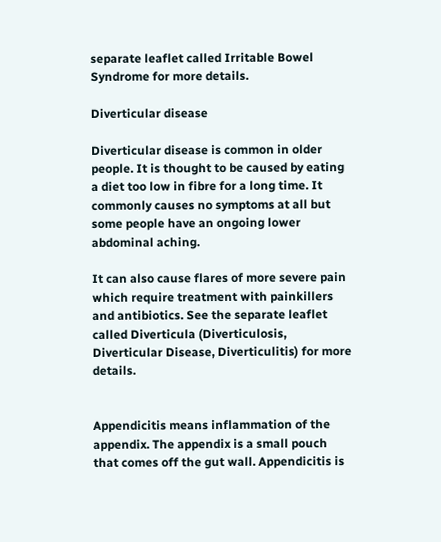separate leaflet called Irritable Bowel Syndrome for more details.

Diverticular disease

Diverticular disease is common in older people. It is thought to be caused by eating a diet too low in fibre for a long time. It commonly causes no symptoms at all but some people have an ongoing lower abdominal aching.

It can also cause flares of more severe pain which require treatment with painkillers and antibiotics. See the separate leaflet called Diverticula (Diverticulosis, Diverticular Disease, Diverticulitis) for more details.


Appendicitis means inflammation of the appendix. The appendix is a small pouch that comes off the gut wall. Appendicitis is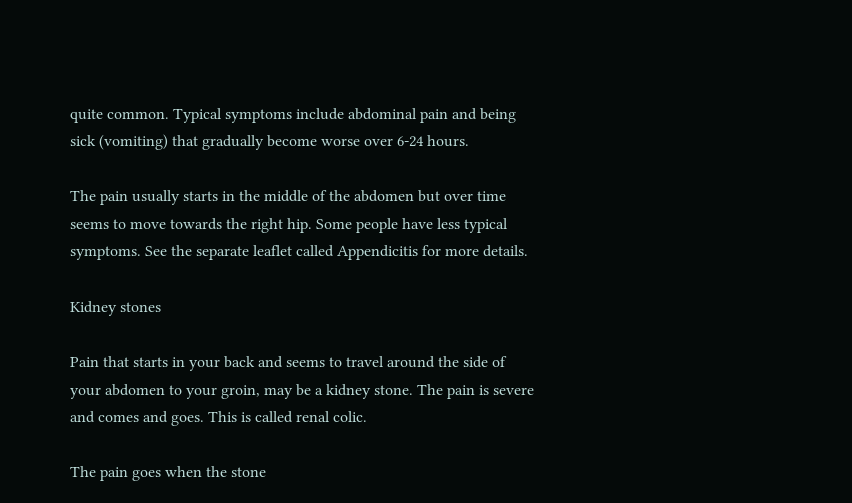quite common. Typical symptoms include abdominal pain and being sick (vomiting) that gradually become worse over 6-24 hours.

The pain usually starts in the middle of the abdomen but over time seems to move towards the right hip. Some people have less typical symptoms. See the separate leaflet called Appendicitis for more details.

Kidney stones

Pain that starts in your back and seems to travel around the side of your abdomen to your groin, may be a kidney stone. The pain is severe and comes and goes. This is called renal colic.

The pain goes when the stone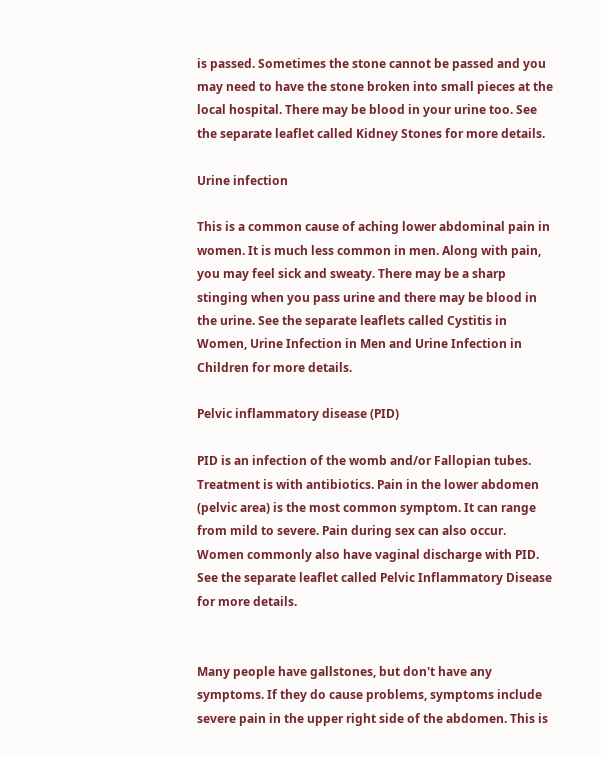is passed. Sometimes the stone cannot be passed and you may need to have the stone broken into small pieces at the local hospital. There may be blood in your urine too. See the separate leaflet called Kidney Stones for more details.

Urine infection

This is a common cause of aching lower abdominal pain in women. It is much less common in men. Along with pain, you may feel sick and sweaty. There may be a sharp stinging when you pass urine and there may be blood in the urine. See the separate leaflets called Cystitis in Women, Urine Infection in Men and Urine Infection in Children for more details.

Pelvic inflammatory disease (PID)

PID is an infection of the womb and/or Fallopian tubes. Treatment is with antibiotics. Pain in the lower abdomen (pelvic area) is the most common symptom. It can range from mild to severe. Pain during sex can also occur. Women commonly also have vaginal discharge with PID. See the separate leaflet called Pelvic Inflammatory Disease for more details.


Many people have gallstones, but don't have any symptoms. If they do cause problems, symptoms include severe pain in the upper right side of the abdomen. This is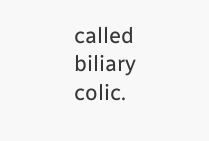called biliary colic.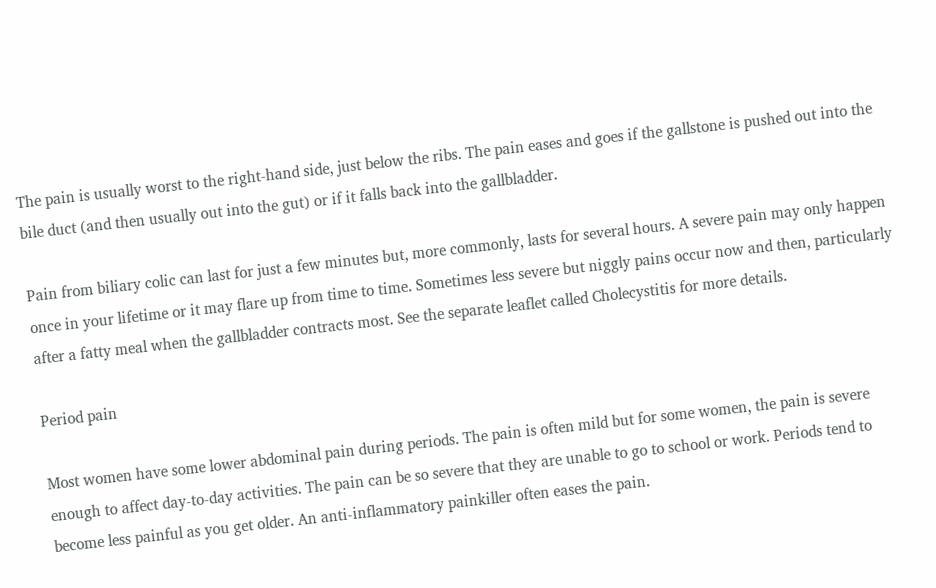The pain is usually worst to the right-hand side, just below the ribs. The pain eases and goes if the gallstone is pushed out into the bile duct (and then usually out into the gut) or if it falls back into the gallbladder.

Pain from biliary colic can last for just a few minutes but, more commonly, lasts for several hours. A severe pain may only happen once in your lifetime or it may flare up from time to time. Sometimes less severe but niggly pains occur now and then, particularly after a fatty meal when the gallbladder contracts most. See the separate leaflet called Cholecystitis for more details.

Period pain

Most women have some lower abdominal pain during periods. The pain is often mild but for some women, the pain is severe enough to affect day-to-day activities. The pain can be so severe that they are unable to go to school or work. Periods tend to become less painful as you get older. An anti-inflammatory painkiller often eases the pain.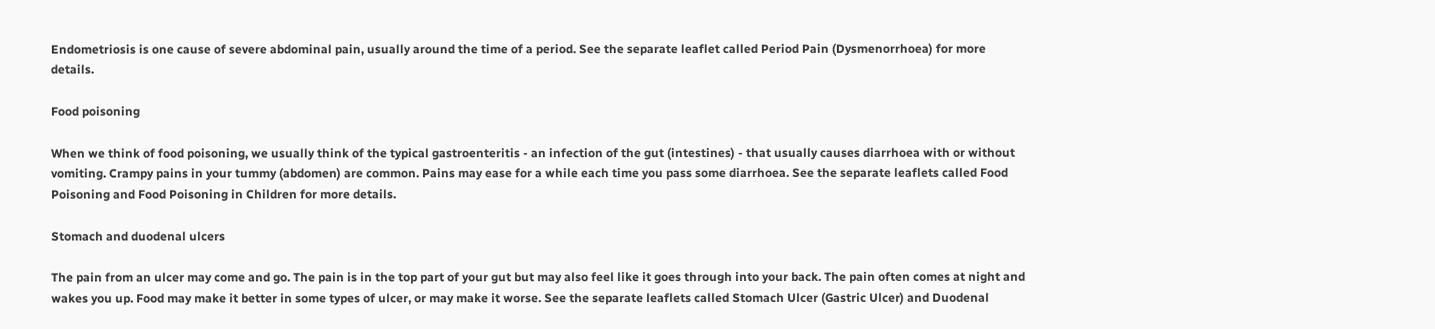Endometriosis is one cause of severe abdominal pain, usually around the time of a period. See the separate leaflet called Period Pain (Dysmenorrhoea) for more details.

Food poisoning

When we think of food poisoning, we usually think of the typical gastroenteritis - an infection of the gut (intestines) - that usually causes diarrhoea with or without vomiting. Crampy pains in your tummy (abdomen) are common. Pains may ease for a while each time you pass some diarrhoea. See the separate leaflets called Food Poisoning and Food Poisoning in Children for more details.

Stomach and duodenal ulcers

The pain from an ulcer may come and go. The pain is in the top part of your gut but may also feel like it goes through into your back. The pain often comes at night and wakes you up. Food may make it better in some types of ulcer, or may make it worse. See the separate leaflets called Stomach Ulcer (Gastric Ulcer) and Duodenal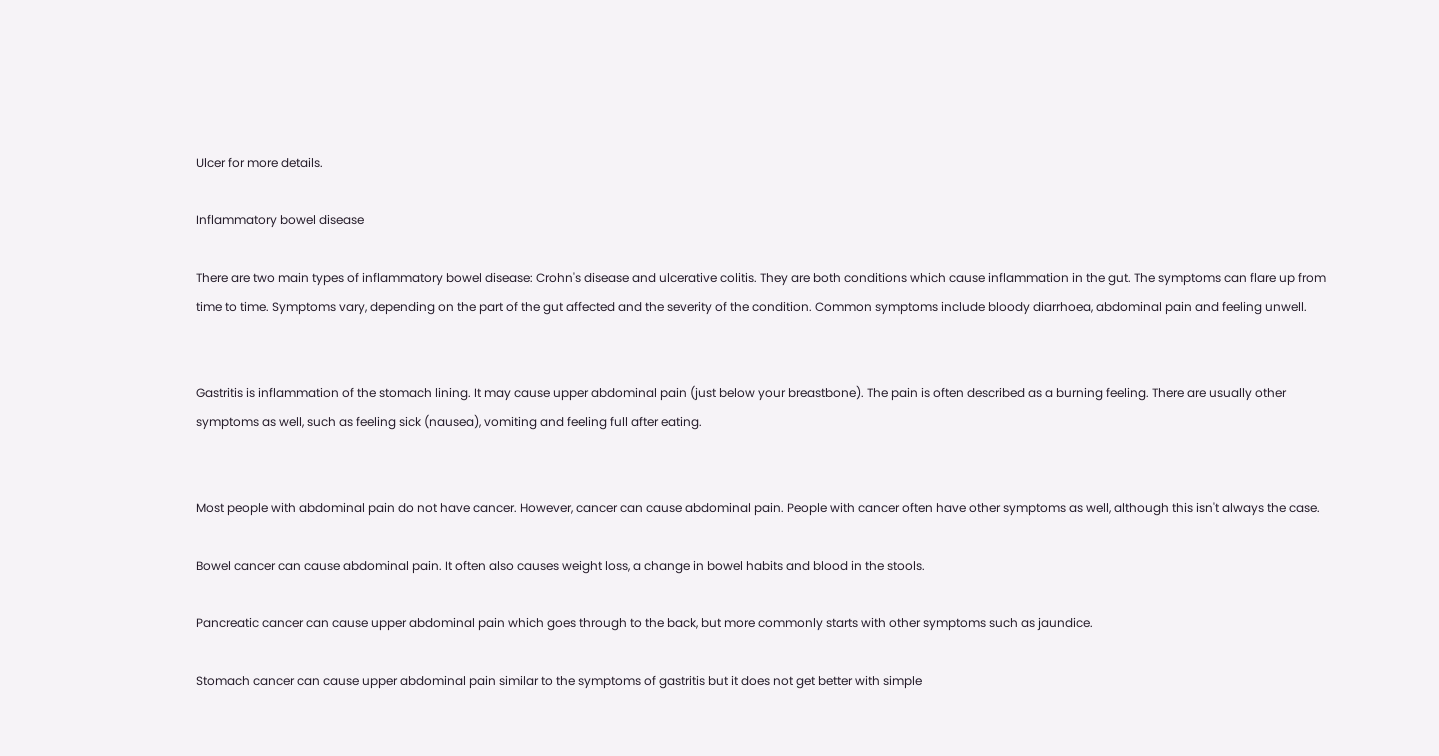Ulcer for more details.

Inflammatory bowel disease

There are two main types of inflammatory bowel disease: Crohn's disease and ulcerative colitis. They are both conditions which cause inflammation in the gut. The symptoms can flare up from time to time. Symptoms vary, depending on the part of the gut affected and the severity of the condition. Common symptoms include bloody diarrhoea, abdominal pain and feeling unwell.


Gastritis is inflammation of the stomach lining. It may cause upper abdominal pain (just below your breastbone). The pain is often described as a burning feeling. There are usually other symptoms as well, such as feeling sick (nausea), vomiting and feeling full after eating.


Most people with abdominal pain do not have cancer. However, cancer can cause abdominal pain. People with cancer often have other symptoms as well, although this isn't always the case.

Bowel cancer can cause abdominal pain. It often also causes weight loss, a change in bowel habits and blood in the stools.

Pancreatic cancer can cause upper abdominal pain which goes through to the back, but more commonly starts with other symptoms such as jaundice.

Stomach cancer can cause upper abdominal pain similar to the symptoms of gastritis but it does not get better with simple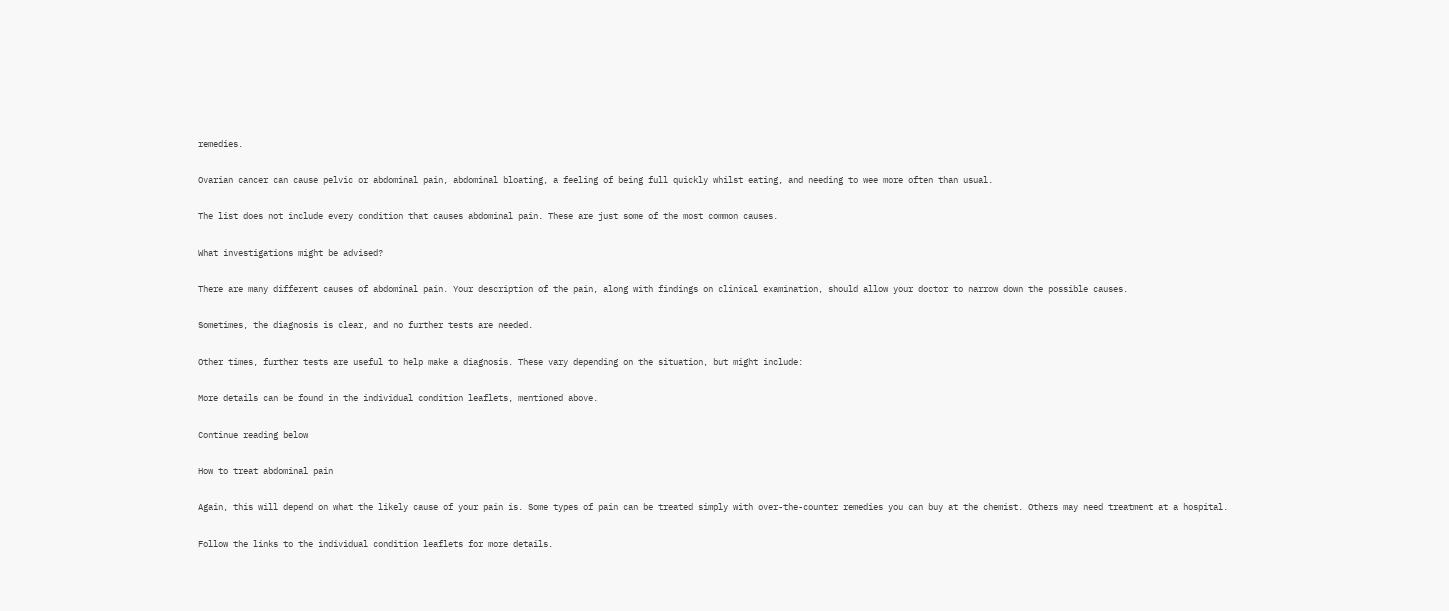remedies.

Ovarian cancer can cause pelvic or abdominal pain, abdominal bloating, a feeling of being full quickly whilst eating, and needing to wee more often than usual.

The list does not include every condition that causes abdominal pain. These are just some of the most common causes.

What investigations might be advised?

There are many different causes of abdominal pain. Your description of the pain, along with findings on clinical examination, should allow your doctor to narrow down the possible causes.

Sometimes, the diagnosis is clear, and no further tests are needed.

Other times, further tests are useful to help make a diagnosis. These vary depending on the situation, but might include:

More details can be found in the individual condition leaflets, mentioned above.

Continue reading below

How to treat abdominal pain

Again, this will depend on what the likely cause of your pain is. Some types of pain can be treated simply with over-the-counter remedies you can buy at the chemist. Others may need treatment at a hospital.

Follow the links to the individual condition leaflets for more details.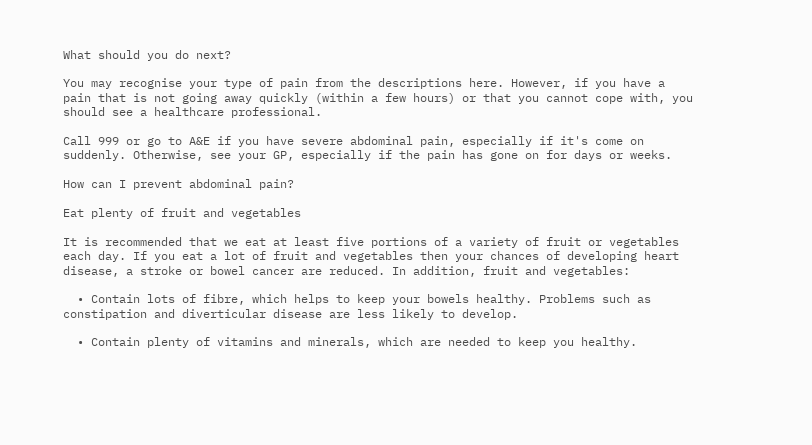What should you do next?

You may recognise your type of pain from the descriptions here. However, if you have a pain that is not going away quickly (within a few hours) or that you cannot cope with, you should see a healthcare professional.

Call 999 or go to A&E if you have severe abdominal pain, especially if it's come on suddenly. Otherwise, see your GP, especially if the pain has gone on for days or weeks.

How can I prevent abdominal pain?

Eat plenty of fruit and vegetables

It is recommended that we eat at least five portions of a variety of fruit or vegetables each day. If you eat a lot of fruit and vegetables then your chances of developing heart disease, a stroke or bowel cancer are reduced. In addition, fruit and vegetables:

  • Contain lots of fibre, which helps to keep your bowels healthy. Problems such as constipation and diverticular disease are less likely to develop.

  • Contain plenty of vitamins and minerals, which are needed to keep you healthy.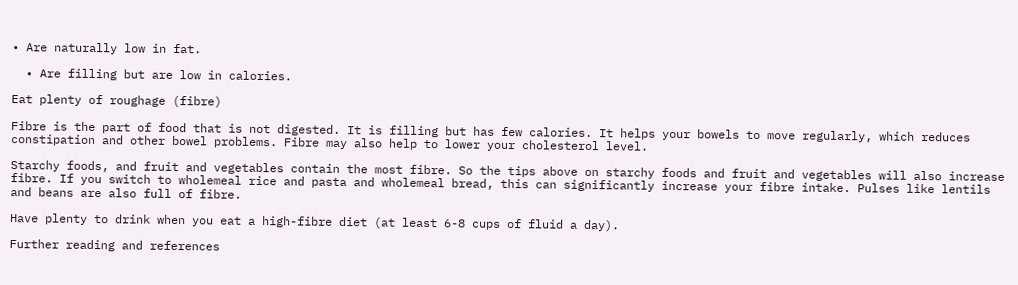• Are naturally low in fat.

  • Are filling but are low in calories.

Eat plenty of roughage (fibre)

Fibre is the part of food that is not digested. It is filling but has few calories. It helps your bowels to move regularly, which reduces constipation and other bowel problems. Fibre may also help to lower your cholesterol level.

Starchy foods, and fruit and vegetables contain the most fibre. So the tips above on starchy foods and fruit and vegetables will also increase fibre. If you switch to wholemeal rice and pasta and wholemeal bread, this can significantly increase your fibre intake. Pulses like lentils and beans are also full of fibre.

Have plenty to drink when you eat a high-fibre diet (at least 6-8 cups of fluid a day).

Further reading and references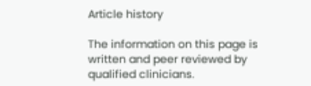Article history

The information on this page is written and peer reviewed by qualified clinicians.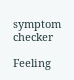symptom checker

Feeling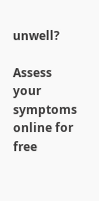unwell?

Assess your symptoms online for free